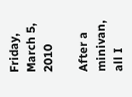Friday, March 5, 2010

After a minivan, all I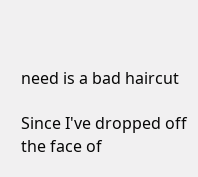need is a bad haircut

Since I've dropped off the face of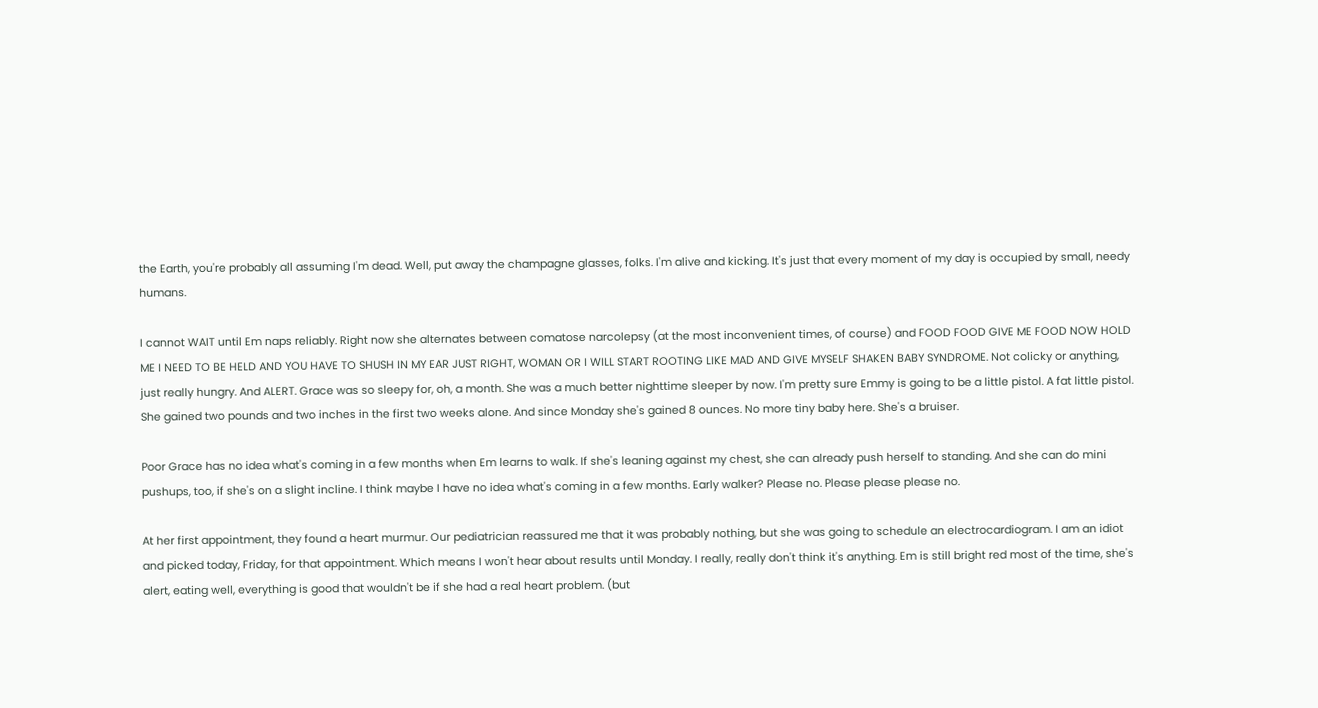the Earth, you're probably all assuming I'm dead. Well, put away the champagne glasses, folks. I'm alive and kicking. It's just that every moment of my day is occupied by small, needy humans.

I cannot WAIT until Em naps reliably. Right now she alternates between comatose narcolepsy (at the most inconvenient times, of course) and FOOD FOOD GIVE ME FOOD NOW HOLD ME I NEED TO BE HELD AND YOU HAVE TO SHUSH IN MY EAR JUST RIGHT, WOMAN OR I WILL START ROOTING LIKE MAD AND GIVE MYSELF SHAKEN BABY SYNDROME. Not colicky or anything, just really hungry. And ALERT. Grace was so sleepy for, oh, a month. She was a much better nighttime sleeper by now. I'm pretty sure Emmy is going to be a little pistol. A fat little pistol. She gained two pounds and two inches in the first two weeks alone. And since Monday she's gained 8 ounces. No more tiny baby here. She's a bruiser.

Poor Grace has no idea what's coming in a few months when Em learns to walk. If she's leaning against my chest, she can already push herself to standing. And she can do mini pushups, too, if she's on a slight incline. I think maybe I have no idea what's coming in a few months. Early walker? Please no. Please please please no.

At her first appointment, they found a heart murmur. Our pediatrician reassured me that it was probably nothing, but she was going to schedule an electrocardiogram. I am an idiot and picked today, Friday, for that appointment. Which means I won't hear about results until Monday. I really, really don't think it's anything. Em is still bright red most of the time, she's alert, eating well, everything is good that wouldn't be if she had a real heart problem. (but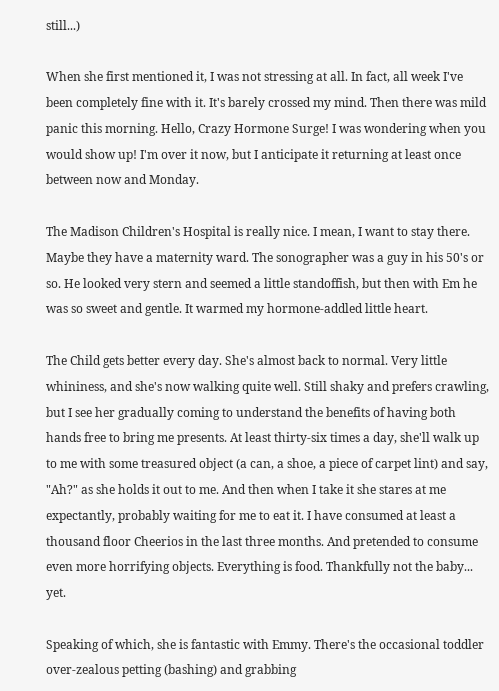still...)

When she first mentioned it, I was not stressing at all. In fact, all week I've been completely fine with it. It's barely crossed my mind. Then there was mild panic this morning. Hello, Crazy Hormone Surge! I was wondering when you would show up! I'm over it now, but I anticipate it returning at least once between now and Monday.

The Madison Children's Hospital is really nice. I mean, I want to stay there. Maybe they have a maternity ward. The sonographer was a guy in his 50's or so. He looked very stern and seemed a little standoffish, but then with Em he was so sweet and gentle. It warmed my hormone-addled little heart.

The Child gets better every day. She's almost back to normal. Very little whininess, and she's now walking quite well. Still shaky and prefers crawling, but I see her gradually coming to understand the benefits of having both hands free to bring me presents. At least thirty-six times a day, she'll walk up to me with some treasured object (a can, a shoe, a piece of carpet lint) and say, "Ah?" as she holds it out to me. And then when I take it she stares at me expectantly, probably waiting for me to eat it. I have consumed at least a thousand floor Cheerios in the last three months. And pretended to consume even more horrifying objects. Everything is food. Thankfully not the baby... yet.

Speaking of which, she is fantastic with Emmy. There's the occasional toddler over-zealous petting (bashing) and grabbing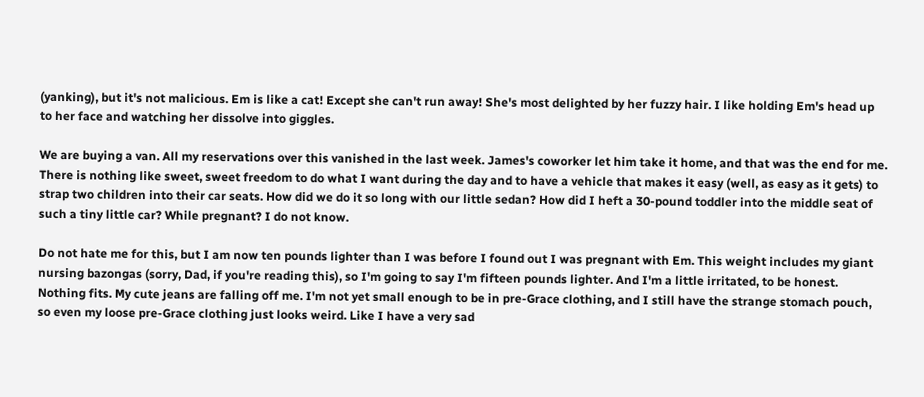(yanking), but it's not malicious. Em is like a cat! Except she can't run away! She's most delighted by her fuzzy hair. I like holding Em's head up to her face and watching her dissolve into giggles.

We are buying a van. All my reservations over this vanished in the last week. James's coworker let him take it home, and that was the end for me. There is nothing like sweet, sweet freedom to do what I want during the day and to have a vehicle that makes it easy (well, as easy as it gets) to strap two children into their car seats. How did we do it so long with our little sedan? How did I heft a 30-pound toddler into the middle seat of such a tiny little car? While pregnant? I do not know.

Do not hate me for this, but I am now ten pounds lighter than I was before I found out I was pregnant with Em. This weight includes my giant nursing bazongas (sorry, Dad, if you're reading this), so I'm going to say I'm fifteen pounds lighter. And I'm a little irritated, to be honest. Nothing fits. My cute jeans are falling off me. I'm not yet small enough to be in pre-Grace clothing, and I still have the strange stomach pouch, so even my loose pre-Grace clothing just looks weird. Like I have a very sad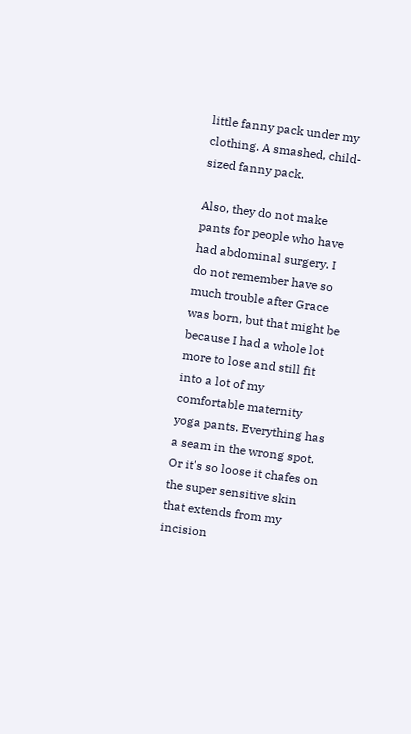little fanny pack under my clothing. A smashed, child-sized fanny pack.

Also, they do not make pants for people who have had abdominal surgery. I do not remember have so much trouble after Grace was born, but that might be because I had a whole lot more to lose and still fit into a lot of my comfortable maternity yoga pants. Everything has a seam in the wrong spot. Or it's so loose it chafes on the super sensitive skin that extends from my incision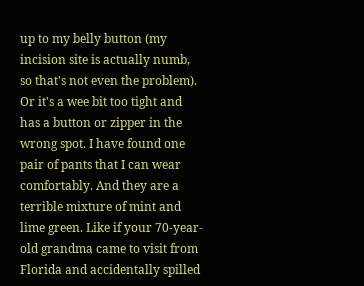up to my belly button (my incision site is actually numb, so that's not even the problem). Or it's a wee bit too tight and has a button or zipper in the wrong spot. I have found one pair of pants that I can wear comfortably. And they are a terrible mixture of mint and lime green. Like if your 70-year-old grandma came to visit from Florida and accidentally spilled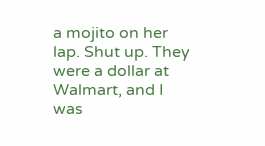a mojito on her lap. Shut up. They were a dollar at Walmart, and I was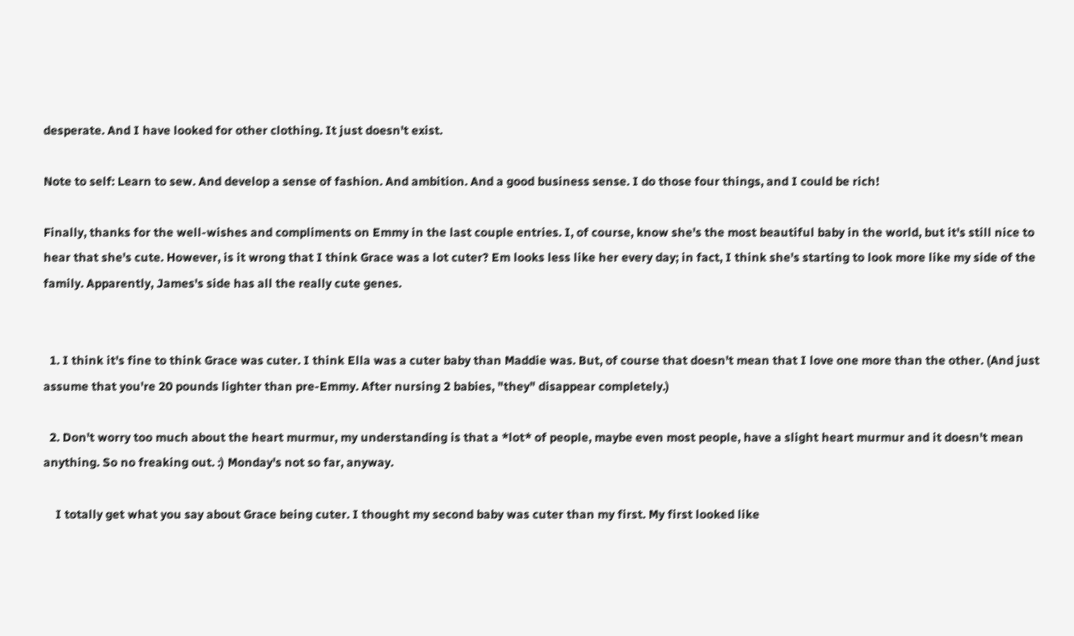desperate. And I have looked for other clothing. It just doesn't exist.

Note to self: Learn to sew. And develop a sense of fashion. And ambition. And a good business sense. I do those four things, and I could be rich!

Finally, thanks for the well-wishes and compliments on Emmy in the last couple entries. I, of course, know she's the most beautiful baby in the world, but it's still nice to hear that she's cute. However, is it wrong that I think Grace was a lot cuter? Em looks less like her every day; in fact, I think she's starting to look more like my side of the family. Apparently, James's side has all the really cute genes.


  1. I think it's fine to think Grace was cuter. I think Ella was a cuter baby than Maddie was. But, of course that doesn't mean that I love one more than the other. (And just assume that you're 20 pounds lighter than pre-Emmy. After nursing 2 babies, "they" disappear completely.)

  2. Don't worry too much about the heart murmur, my understanding is that a *lot* of people, maybe even most people, have a slight heart murmur and it doesn't mean anything. So no freaking out. :) Monday's not so far, anyway.

    I totally get what you say about Grace being cuter. I thought my second baby was cuter than my first. My first looked like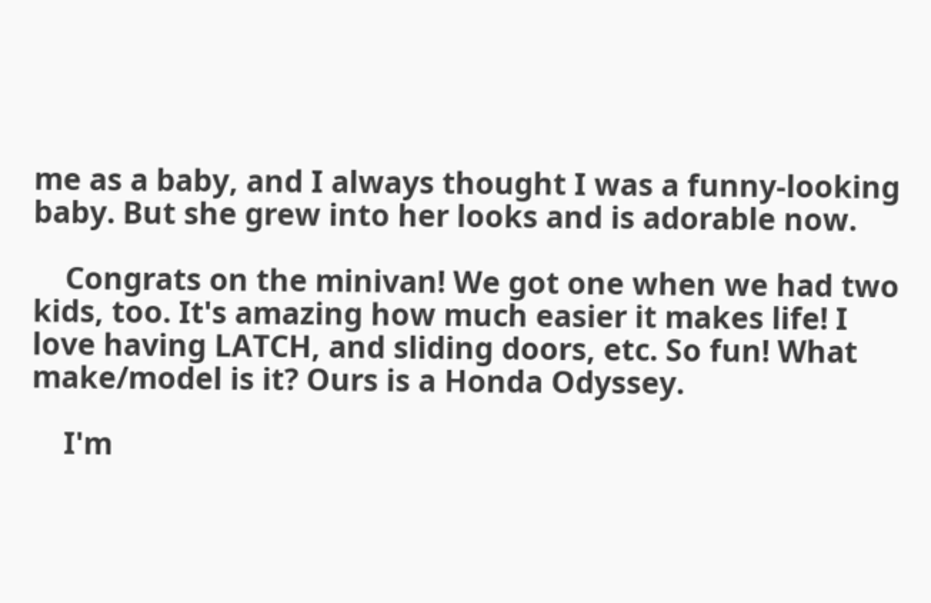me as a baby, and I always thought I was a funny-looking baby. But she grew into her looks and is adorable now.

    Congrats on the minivan! We got one when we had two kids, too. It's amazing how much easier it makes life! I love having LATCH, and sliding doors, etc. So fun! What make/model is it? Ours is a Honda Odyssey.

    I'm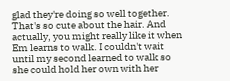glad they're doing so well together. That's so cute about the hair. And actually, you might really like it when Em learns to walk. I couldn't wait until my second learned to walk so she could hold her own with her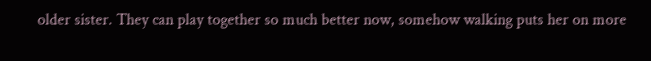older sister. They can play together so much better now, somehow walking puts her on more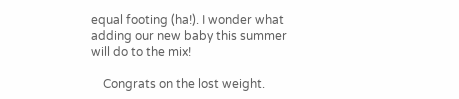equal footing (ha!). I wonder what adding our new baby this summer will do to the mix!

    Congrats on the lost weight.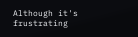Although it's frustrating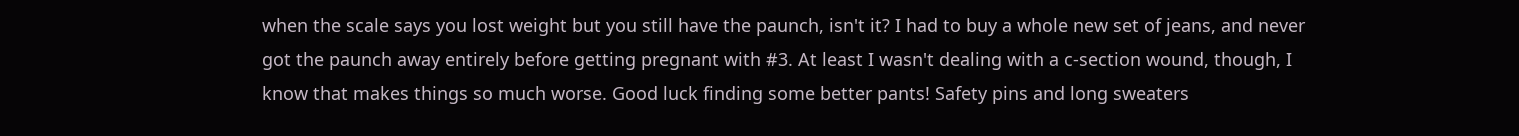when the scale says you lost weight but you still have the paunch, isn't it? I had to buy a whole new set of jeans, and never got the paunch away entirely before getting pregnant with #3. At least I wasn't dealing with a c-section wound, though, I know that makes things so much worse. Good luck finding some better pants! Safety pins and long sweaters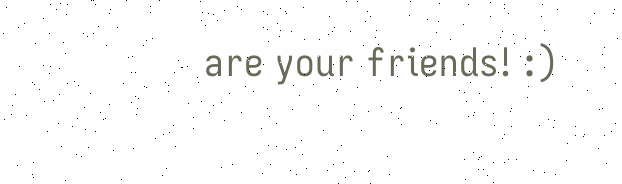are your friends! :)